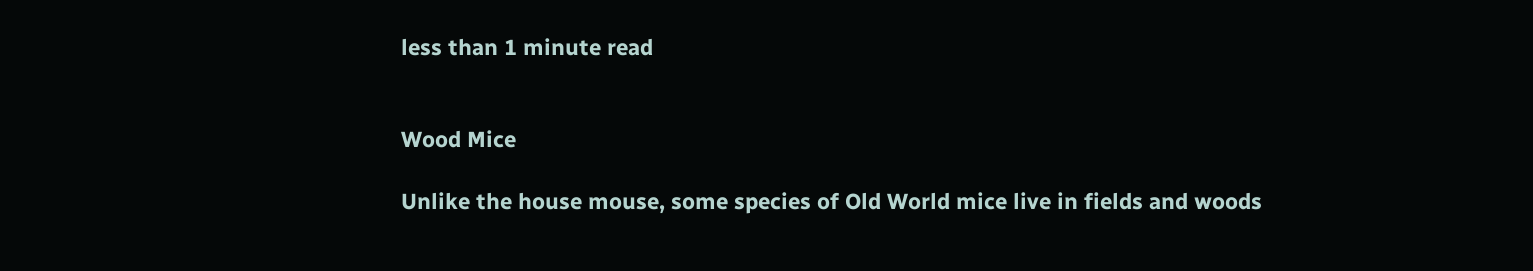less than 1 minute read


Wood Mice

Unlike the house mouse, some species of Old World mice live in fields and woods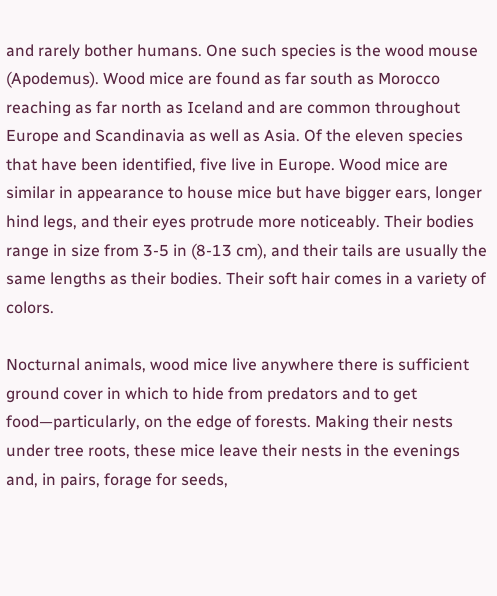and rarely bother humans. One such species is the wood mouse (Apodemus). Wood mice are found as far south as Morocco reaching as far north as Iceland and are common throughout Europe and Scandinavia as well as Asia. Of the eleven species that have been identified, five live in Europe. Wood mice are similar in appearance to house mice but have bigger ears, longer hind legs, and their eyes protrude more noticeably. Their bodies range in size from 3-5 in (8-13 cm), and their tails are usually the same lengths as their bodies. Their soft hair comes in a variety of colors.

Nocturnal animals, wood mice live anywhere there is sufficient ground cover in which to hide from predators and to get food—particularly, on the edge of forests. Making their nests under tree roots, these mice leave their nests in the evenings and, in pairs, forage for seeds,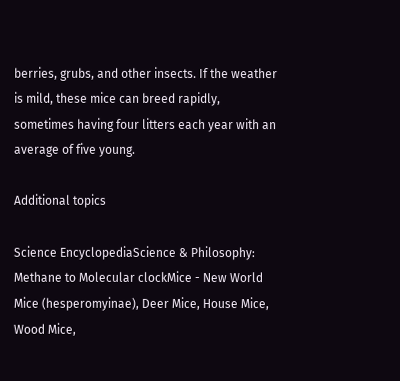berries, grubs, and other insects. If the weather is mild, these mice can breed rapidly, sometimes having four litters each year with an average of five young.

Additional topics

Science EncyclopediaScience & Philosophy: Methane to Molecular clockMice - New World Mice (hesperomyinae), Deer Mice, House Mice, Wood Mice,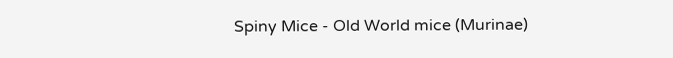Spiny Mice - Old World mice (Murinae)